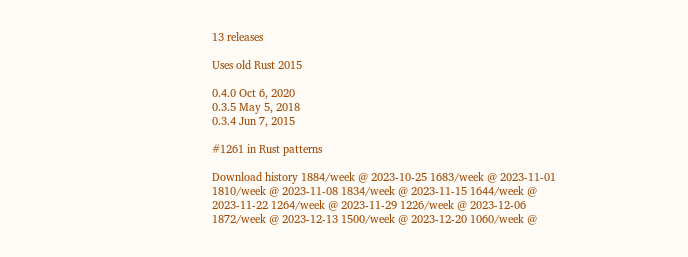13 releases

Uses old Rust 2015

0.4.0 Oct 6, 2020
0.3.5 May 5, 2018
0.3.4 Jun 7, 2015

#1261 in Rust patterns

Download history 1884/week @ 2023-10-25 1683/week @ 2023-11-01 1810/week @ 2023-11-08 1834/week @ 2023-11-15 1644/week @ 2023-11-22 1264/week @ 2023-11-29 1226/week @ 2023-12-06 1872/week @ 2023-12-13 1500/week @ 2023-12-20 1060/week @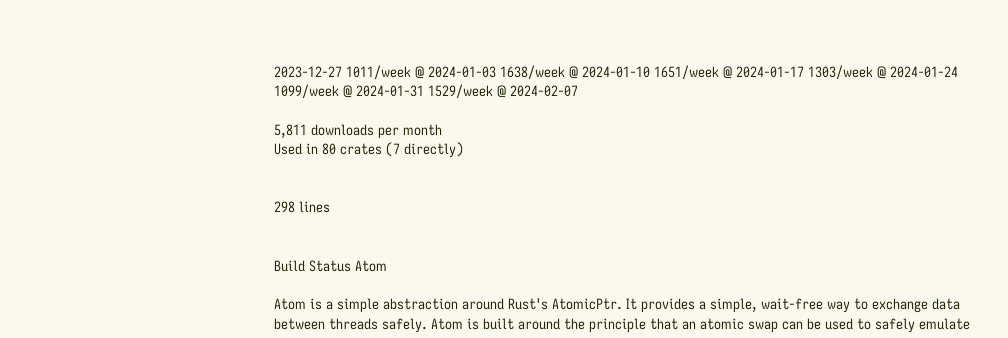2023-12-27 1011/week @ 2024-01-03 1638/week @ 2024-01-10 1651/week @ 2024-01-17 1303/week @ 2024-01-24 1099/week @ 2024-01-31 1529/week @ 2024-02-07

5,811 downloads per month
Used in 80 crates (7 directly)


298 lines


Build Status Atom

Atom is a simple abstraction around Rust's AtomicPtr. It provides a simple, wait-free way to exchange data between threads safely. Atom is built around the principle that an atomic swap can be used to safely emulate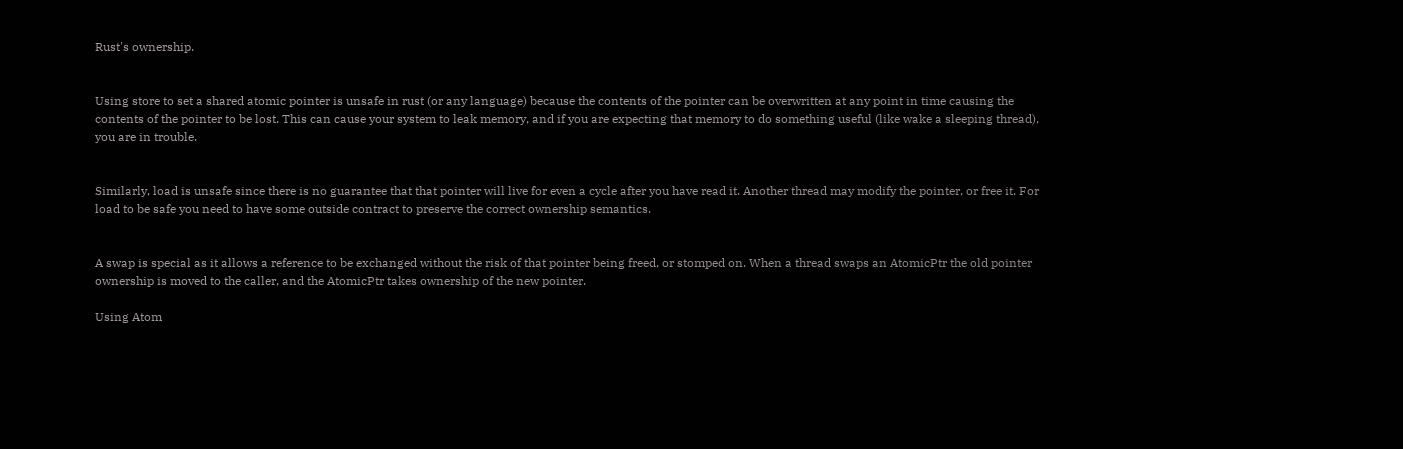Rust's ownership.


Using store to set a shared atomic pointer is unsafe in rust (or any language) because the contents of the pointer can be overwritten at any point in time causing the contents of the pointer to be lost. This can cause your system to leak memory, and if you are expecting that memory to do something useful (like wake a sleeping thread), you are in trouble.


Similarly, load is unsafe since there is no guarantee that that pointer will live for even a cycle after you have read it. Another thread may modify the pointer, or free it. For load to be safe you need to have some outside contract to preserve the correct ownership semantics.


A swap is special as it allows a reference to be exchanged without the risk of that pointer being freed, or stomped on. When a thread swaps an AtomicPtr the old pointer ownership is moved to the caller, and the AtomicPtr takes ownership of the new pointer.

Using Atom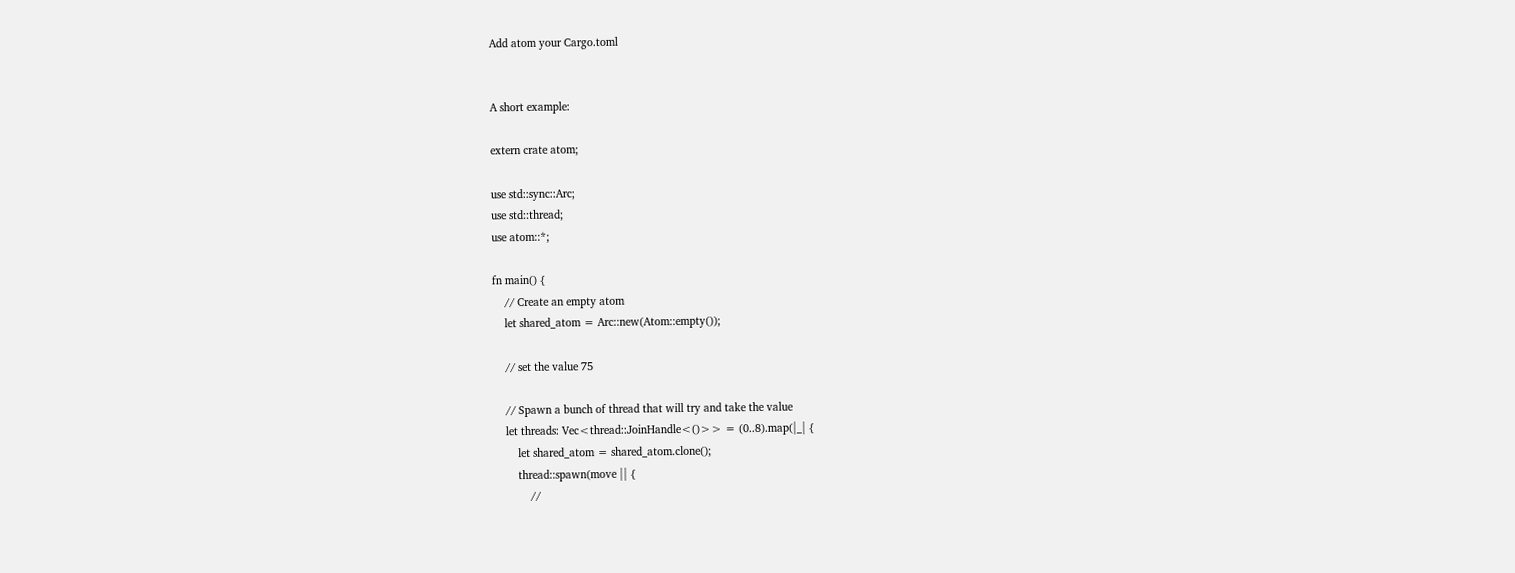Add atom your Cargo.toml


A short example:

extern crate atom;

use std::sync::Arc;
use std::thread;
use atom::*;

fn main() {
    // Create an empty atom
    let shared_atom = Arc::new(Atom::empty());

    // set the value 75

    // Spawn a bunch of thread that will try and take the value
    let threads: Vec<thread::JoinHandle<()>> = (0..8).map(|_| {
        let shared_atom = shared_atom.clone();
        thread::spawn(move || {
            //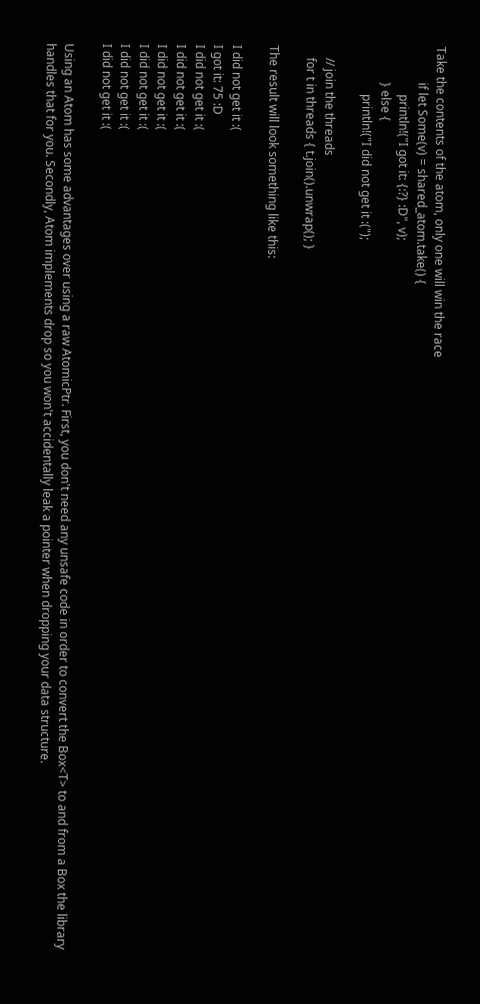Take the contents of the atom, only one will win the race
            if let Some(v) = shared_atom.take() {
                println!("I got it: {:?} :D", v);
            } else {
                println!("I did not get it :(");

    // join the threads
    for t in threads { t.join().unwrap(); }

The result will look something like this:

I did not get it :(
I got it: 75 :D
I did not get it :(
I did not get it :(
I did not get it :(
I did not get it :(
I did not get it :(
I did not get it :(

Using an Atom has some advantages over using a raw AtomicPtr. First, you don't need any unsafe code in order to convert the Box<T> to and from a Box the library handles that for you. Secondly, Atom implements drop so you won't accidentally leak a pointer when dropping your data structure.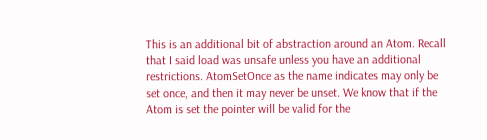This is an additional bit of abstraction around an Atom. Recall that I said load was unsafe unless you have an additional restrictions. AtomSetOnce as the name indicates may only be set once, and then it may never be unset. We know that if the Atom is set the pointer will be valid for the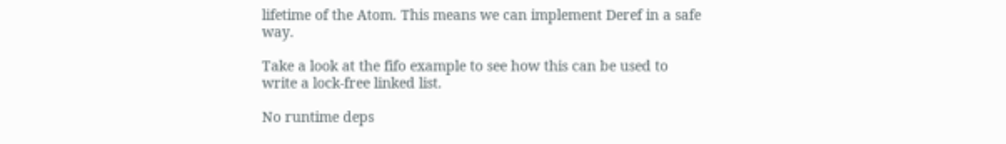lifetime of the Atom. This means we can implement Deref in a safe way.

Take a look at the fifo example to see how this can be used to write a lock-free linked list.

No runtime deps